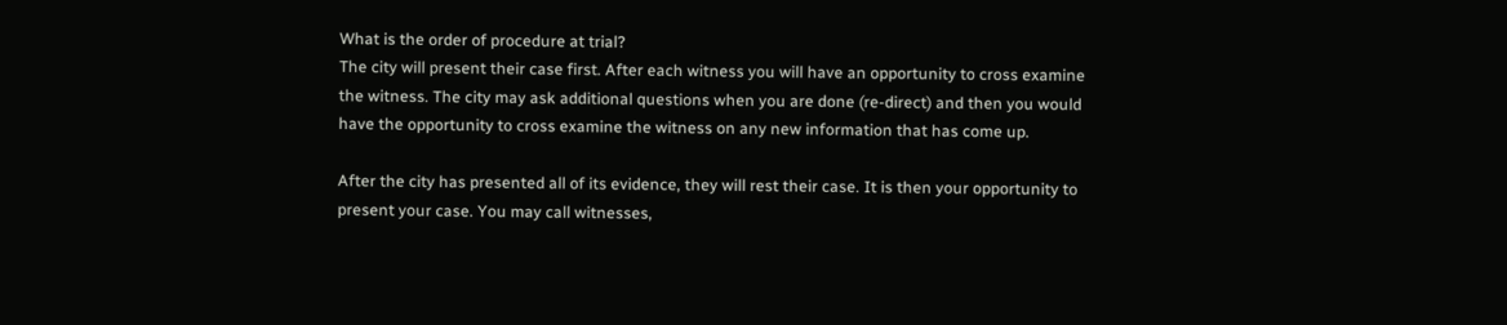What is the order of procedure at trial?
The city will present their case first. After each witness you will have an opportunity to cross examine the witness. The city may ask additional questions when you are done (re-direct) and then you would have the opportunity to cross examine the witness on any new information that has come up.

After the city has presented all of its evidence, they will rest their case. It is then your opportunity to present your case. You may call witnesses,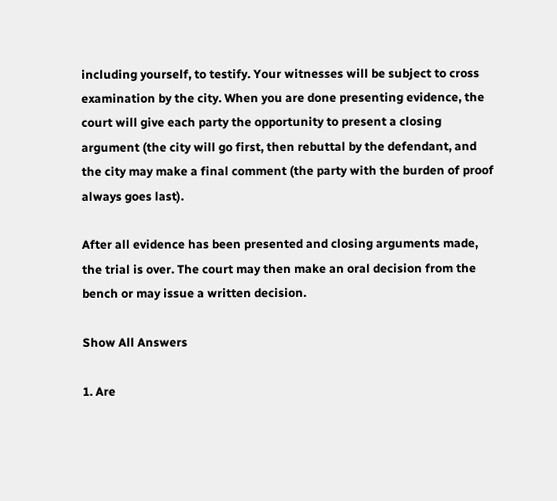including yourself, to testify. Your witnesses will be subject to cross examination by the city. When you are done presenting evidence, the court will give each party the opportunity to present a closing argument (the city will go first, then rebuttal by the defendant, and the city may make a final comment (the party with the burden of proof always goes last).

After all evidence has been presented and closing arguments made, the trial is over. The court may then make an oral decision from the bench or may issue a written decision.

Show All Answers

1. Are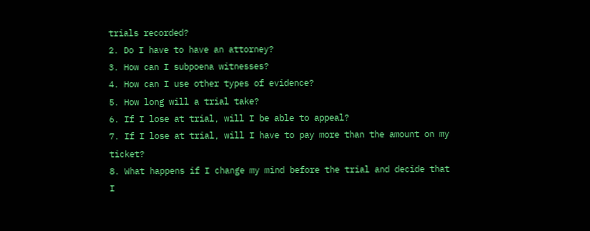trials recorded?
2. Do I have to have an attorney?
3. How can I subpoena witnesses?
4. How can I use other types of evidence?
5. How long will a trial take?
6. If I lose at trial, will I be able to appeal?
7. If I lose at trial, will I have to pay more than the amount on my ticket?
8. What happens if I change my mind before the trial and decide that I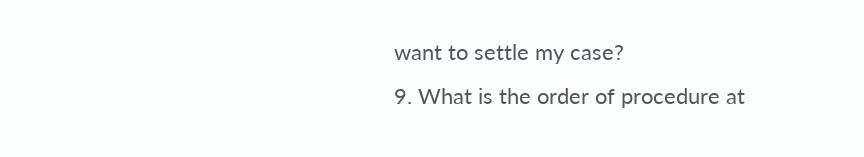want to settle my case?
9. What is the order of procedure at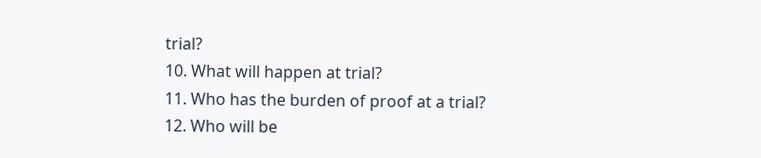trial?
10. What will happen at trial?
11. Who has the burden of proof at a trial?
12. Who will be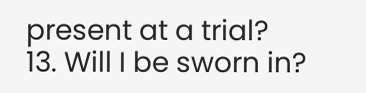present at a trial?
13. Will I be sworn in?